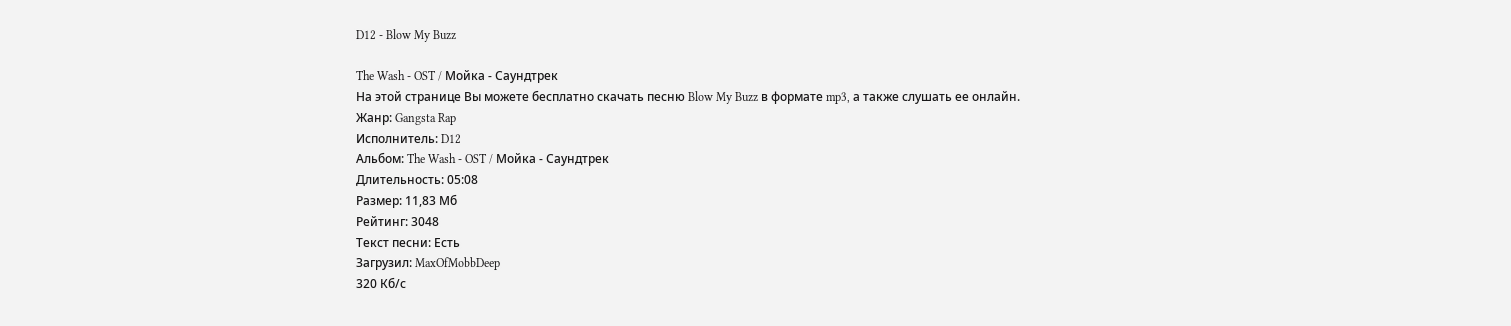D12 - Blow My Buzz

The Wash - OST / Мойка - Саундтрек
На этой странице Вы можете бесплатно скачать песню Blow My Buzz в формате mp3, а также слушать ее онлайн.
Жанр: Gangsta Rap
Исполнитель: D12
Альбом: The Wash - OST / Мойка - Саундтрек
Длительность: 05:08
Размер: 11,83 Мб
Рейтинг: 3048
Текст песни: Есть
Загрузил: MaxOfMobbDeep
320 Кб/с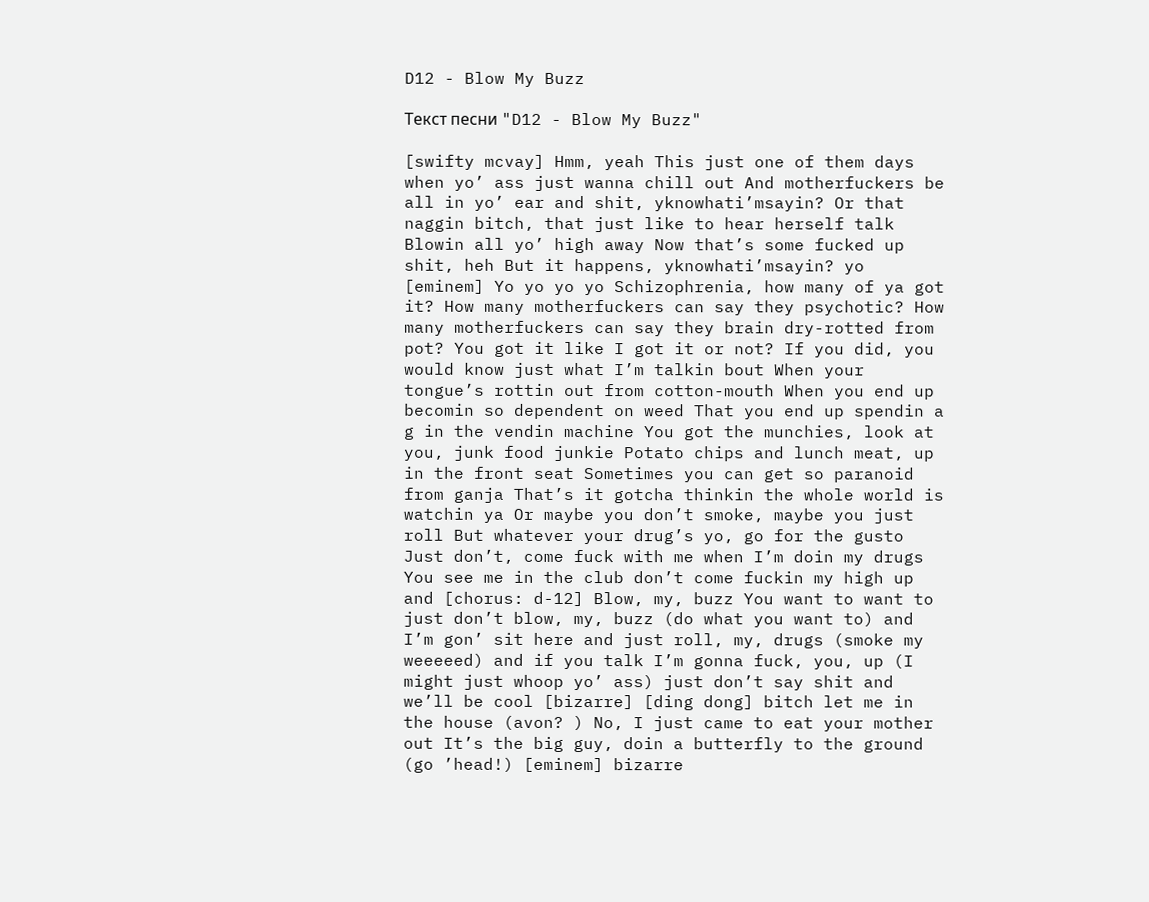D12 - Blow My Buzz

Текст песни "D12 - Blow My Buzz"

[swifty mcvay] Hmm, yeah This just one of them days when yo’ ass just wanna chill out And motherfuckers be all in yo’ ear and shit, yknowhati’msayin? Or that naggin bitch, that just like to hear herself talk Blowin all yo’ high away Now that’s some fucked up shit, heh But it happens, yknowhati’msayin? yo [eminem] Yo yo yo yo Schizophrenia, how many of ya got it? How many motherfuckers can say they psychotic? How many motherfuckers can say they brain dry-rotted from pot? You got it like I got it or not? If you did, you would know just what I’m talkin bout When your tongue’s rottin out from cotton-mouth When you end up becomin so dependent on weed That you end up spendin a g in the vendin machine You got the munchies, look at you, junk food junkie Potato chips and lunch meat, up in the front seat Sometimes you can get so paranoid from ganja That’s it gotcha thinkin the whole world is watchin ya Or maybe you don’t smoke, maybe you just roll But whatever your drug’s yo, go for the gusto Just don’t, come fuck with me when I’m doin my drugs You see me in the club don’t come fuckin my high up and [chorus: d-12] Blow, my, buzz You want to want to just don’t blow, my, buzz (do what you want to) and I’m gon’ sit here and just roll, my, drugs (smoke my weeeeed) and if you talk I’m gonna fuck, you, up (I might just whoop yo’ ass) just don’t say shit and we’ll be cool [bizarre] [ding dong] bitch let me in the house (avon? ) No, I just came to eat your mother out It’s the big guy, doin a butterfly to the ground (go ’head!) [eminem] bizarre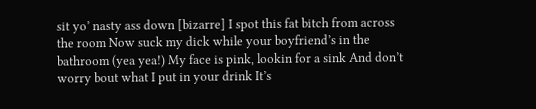sit yo’ nasty ass down [bizarre] I spot this fat bitch from across the room Now suck my dick while your boyfriend’s in the bathroom (yea yea!) My face is pink, lookin for a sink And don’t worry bout what I put in your drink It’s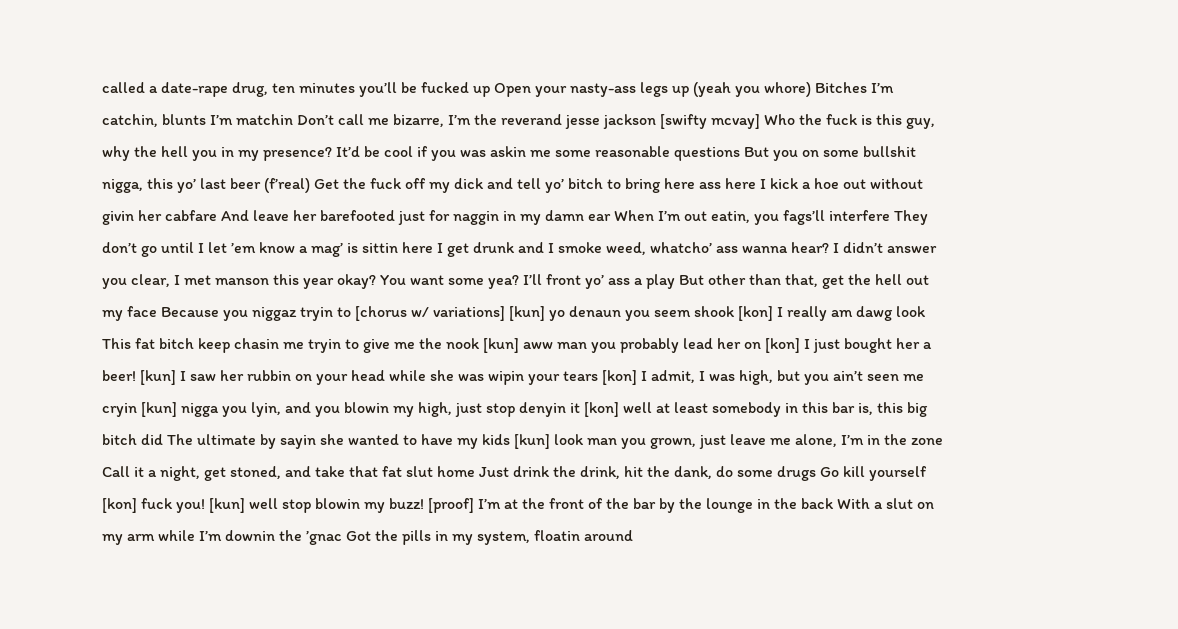called a date-rape drug, ten minutes you’ll be fucked up Open your nasty-ass legs up (yeah you whore) Bitches I’m catchin, blunts I’m matchin Don’t call me bizarre, I’m the reverand jesse jackson [swifty mcvay] Who the fuck is this guy, why the hell you in my presence? It’d be cool if you was askin me some reasonable questions But you on some bullshit nigga, this yo’ last beer (f’real) Get the fuck off my dick and tell yo’ bitch to bring here ass here I kick a hoe out without givin her cabfare And leave her barefooted just for naggin in my damn ear When I’m out eatin, you fags’ll interfere They don’t go until I let ’em know a mag’ is sittin here I get drunk and I smoke weed, whatcho’ ass wanna hear? I didn’t answer you clear, I met manson this year okay? You want some yea? I’ll front yo’ ass a play But other than that, get the hell out my face Because you niggaz tryin to [chorus w/ variations] [kun] yo denaun you seem shook [kon] I really am dawg look This fat bitch keep chasin me tryin to give me the nook [kun] aww man you probably lead her on [kon] I just bought her a beer! [kun] I saw her rubbin on your head while she was wipin your tears [kon] I admit, I was high, but you ain’t seen me cryin [kun] nigga you lyin, and you blowin my high, just stop denyin it [kon] well at least somebody in this bar is, this big bitch did The ultimate by sayin she wanted to have my kids [kun] look man you grown, just leave me alone, I’m in the zone Call it a night, get stoned, and take that fat slut home Just drink the drink, hit the dank, do some drugs Go kill yourself [kon] fuck you! [kun] well stop blowin my buzz! [proof] I’m at the front of the bar by the lounge in the back With a slut on my arm while I’m downin the ’gnac Got the pills in my system, floatin around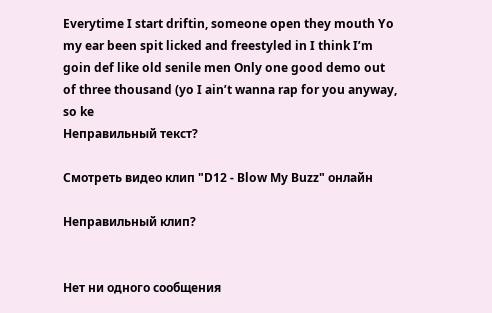Everytime I start driftin, someone open they mouth Yo my ear been spit licked and freestyled in I think I’m goin def like old senile men Only one good demo out of three thousand (yo I ain’t wanna rap for you anyway, so ke
Неправильный текст?

Смотреть видео клип "D12 - Blow My Buzz" онлайн

Неправильный клип?


Нет ни одного сообщения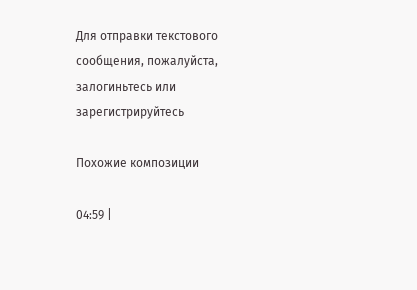Для отправки текстового сообщения, пожалуйста, залогиньтесь или зарегистрируйтесь

Похожие композиции

04:59 |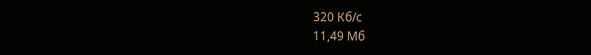320 Кб/с
11,49 Мб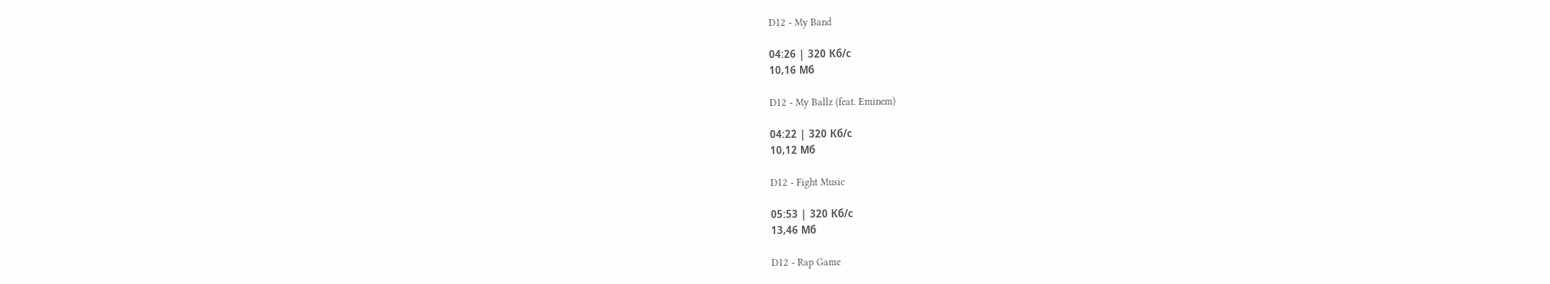D12 - My Band

04:26 | 320 Кб/с
10,16 Мб

D12 - My Ballz (feat. Eminem)

04:22 | 320 Кб/с
10,12 Мб

D12 - Fight Music

05:53 | 320 Кб/с
13,46 Мб

D12 - Rap Game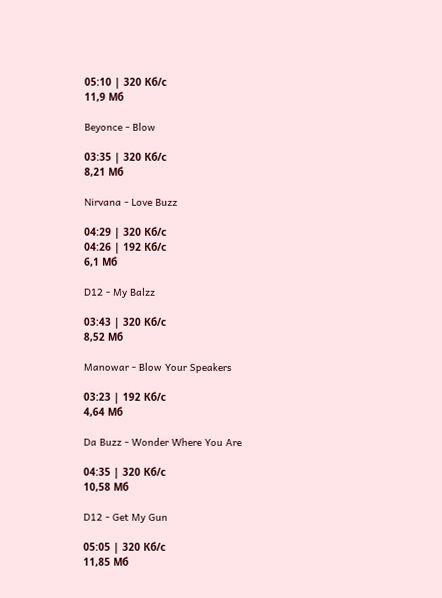05:10 | 320 Кб/с
11,9 Мб

Beyonce - Blow

03:35 | 320 Кб/с
8,21 Мб

Nirvana - Love Buzz

04:29 | 320 Кб/с
04:26 | 192 Кб/с
6,1 Мб

D12 - My Balzz

03:43 | 320 Кб/с
8,52 Мб

Manowar - Blow Your Speakers

03:23 | 192 Кб/с
4,64 Мб

Da Buzz - Wonder Where You Are

04:35 | 320 Кб/с
10,58 Мб

D12 - Get My Gun

05:05 | 320 Кб/с
11,85 Мб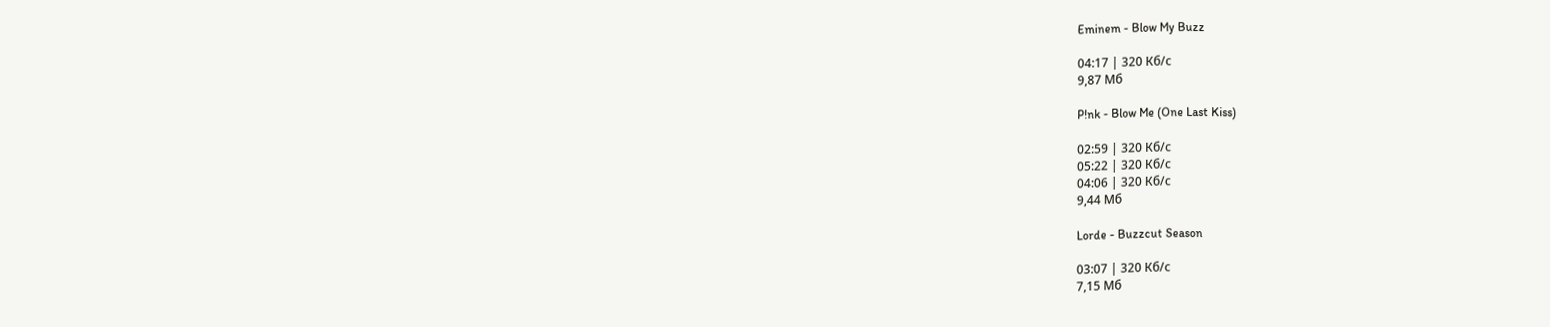Eminem - Blow My Buzz

04:17 | 320 Кб/с
9,87 Мб

P!nk - Blow Me (One Last Kiss)

02:59 | 320 Кб/с
05:22 | 320 Кб/с
04:06 | 320 Кб/с
9,44 Мб

Lorde - Buzzcut Season

03:07 | 320 Кб/с
7,15 Мб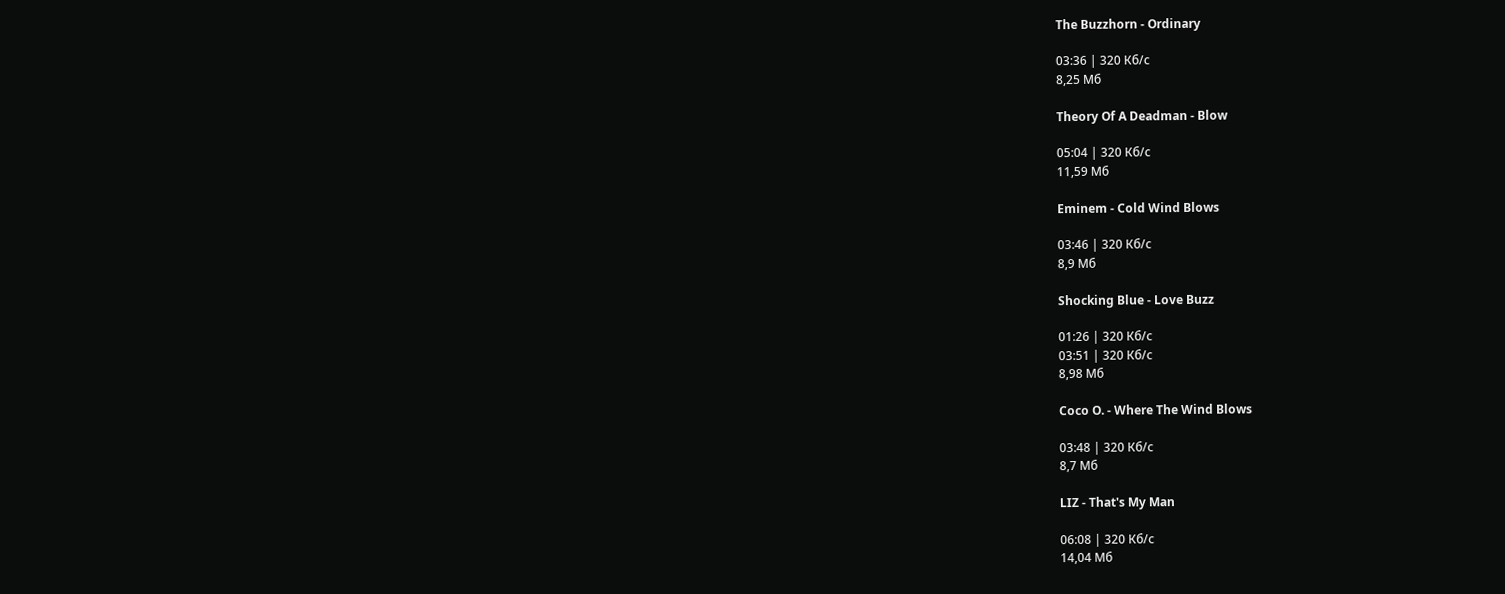The Buzzhorn - Ordinary

03:36 | 320 Кб/с
8,25 Мб

Theory Of A Deadman - Blow

05:04 | 320 Кб/с
11,59 Мб

Eminem - Cold Wind Blows

03:46 | 320 Кб/с
8,9 Мб

Shocking Blue - Love Buzz

01:26 | 320 Кб/с
03:51 | 320 Кб/с
8,98 Мб

Coco O. - Where The Wind Blows

03:48 | 320 Кб/с
8,7 Мб

LIZ - That's My Man

06:08 | 320 Кб/с
14,04 Мб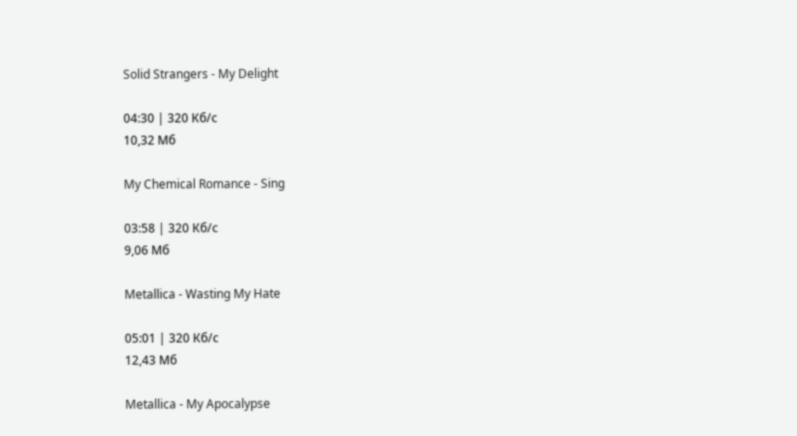Solid Strangers - My Delight

04:30 | 320 Кб/с
10,32 Мб

My Chemical Romance - Sing

03:58 | 320 Кб/с
9,06 Мб

Metallica - Wasting My Hate

05:01 | 320 Кб/с
12,43 Мб

Metallica - My Apocalypse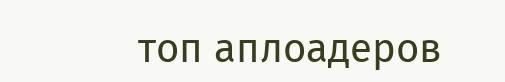топ аплоадеров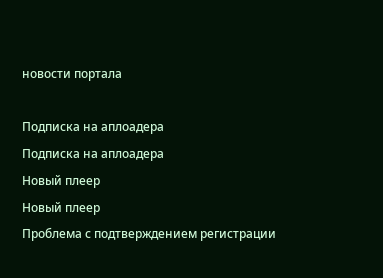новости портала

Подписка на аплоадера
Подписка на аплоадера
Новый плеер
Новый плеер
Проблема с подтверждением регистрации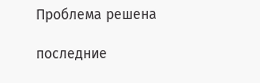Проблема решена

последние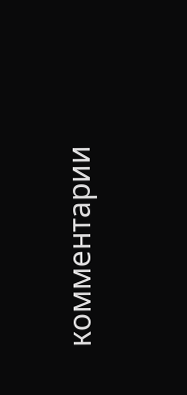комментарии